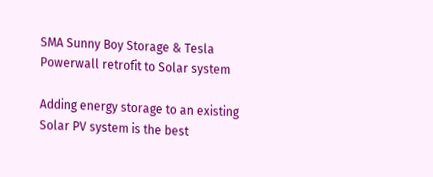SMA Sunny Boy Storage & Tesla Powerwall retrofit to Solar system

Adding energy storage to an existing Solar PV system is the best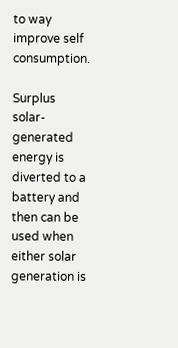to way improve self consumption.

Surplus solar-generated energy is diverted to a battery and then can be used when either solar generation is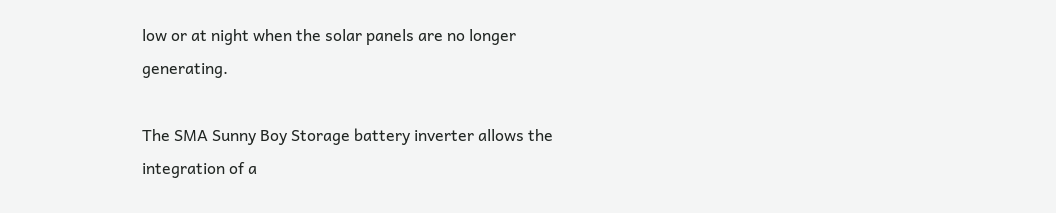low or at night when the solar panels are no longer generating.

The SMA Sunny Boy Storage battery inverter allows the integration of a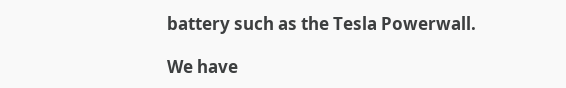battery such as the Tesla Powerwall.

We have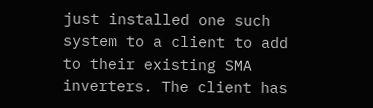just installed one such system to a client to add to their existing SMA inverters. The client has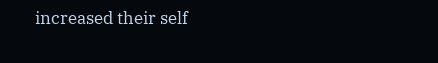increased their self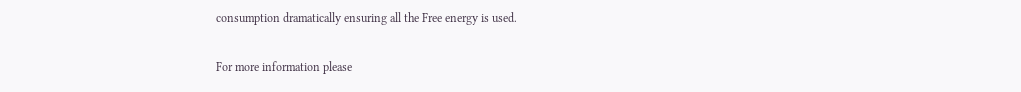consumption dramatically ensuring all the Free energy is used.

For more information please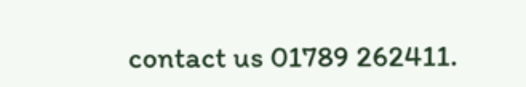contact us 01789 262411.